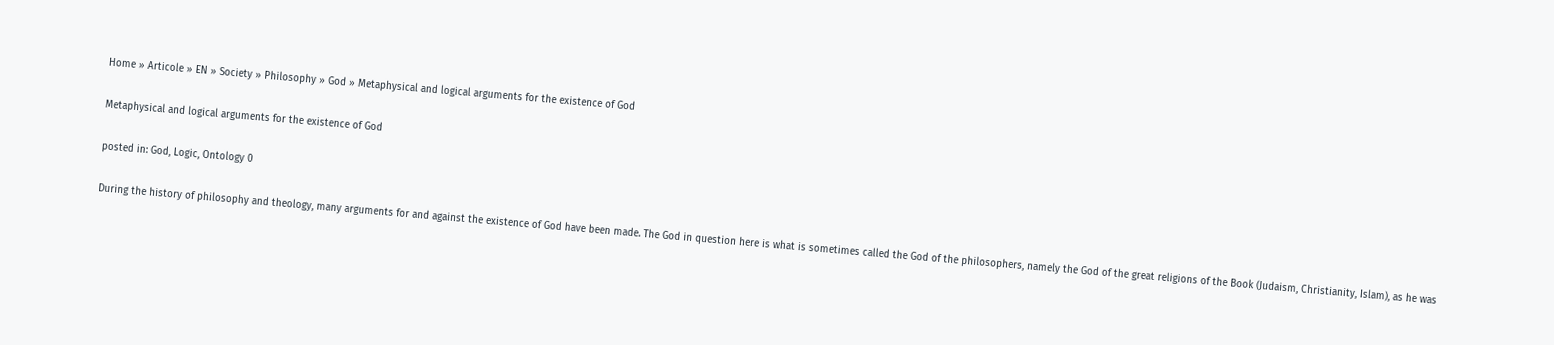Home » Articole » EN » Society » Philosophy » God » Metaphysical and logical arguments for the existence of God

Metaphysical and logical arguments for the existence of God

posted in: God, Logic, Ontology 0

During the history of philosophy and theology, many arguments for and against the existence of God have been made. The God in question here is what is sometimes called the God of the philosophers, namely the God of the great religions of the Book (Judaism, Christianity, Islam), as he was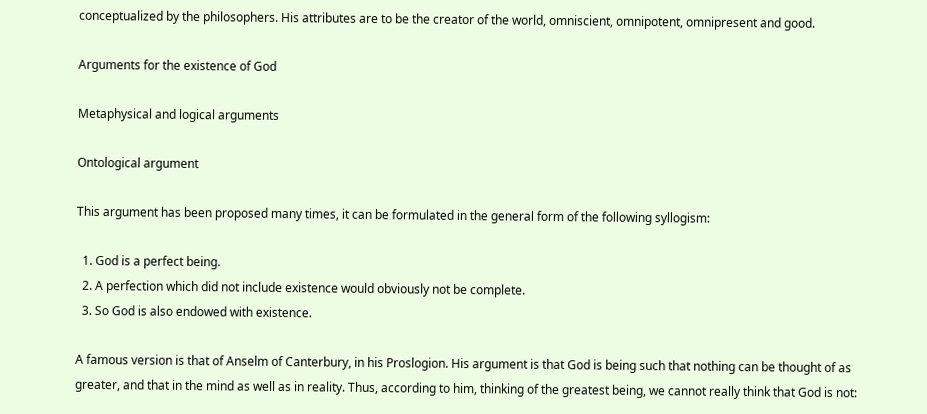conceptualized by the philosophers. His attributes are to be the creator of the world, omniscient, omnipotent, omnipresent and good.

Arguments for the existence of God

Metaphysical and logical arguments

Ontological argument

This argument has been proposed many times, it can be formulated in the general form of the following syllogism:

  1. God is a perfect being.
  2. A perfection which did not include existence would obviously not be complete.
  3. So God is also endowed with existence.

A famous version is that of Anselm of Canterbury, in his Proslogion. His argument is that God is being such that nothing can be thought of as greater, and that in the mind as well as in reality. Thus, according to him, thinking of the greatest being, we cannot really think that God is not: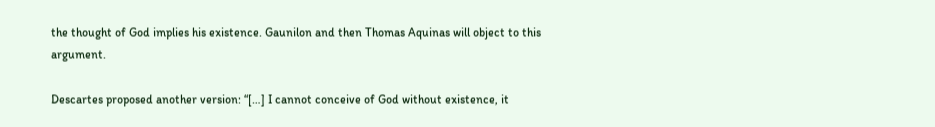the thought of God implies his existence. Gaunilon and then Thomas Aquinas will object to this argument.

Descartes proposed another version: “[…] I cannot conceive of God without existence, it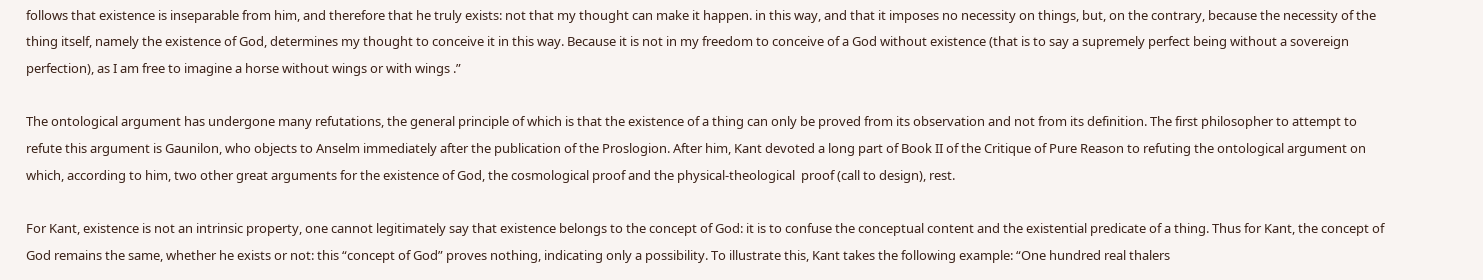follows that existence is inseparable from him, and therefore that he truly exists: not that my thought can make it happen. in this way, and that it imposes no necessity on things, but, on the contrary, because the necessity of the thing itself, namely the existence of God, determines my thought to conceive it in this way. Because it is not in my freedom to conceive of a God without existence (that is to say a supremely perfect being without a sovereign perfection), as I am free to imagine a horse without wings or with wings .”

The ontological argument has undergone many refutations, the general principle of which is that the existence of a thing can only be proved from its observation and not from its definition. The first philosopher to attempt to refute this argument is Gaunilon, who objects to Anselm immediately after the publication of the Proslogion. After him, Kant devoted a long part of Book II of the Critique of Pure Reason to refuting the ontological argument on which, according to him, two other great arguments for the existence of God, the cosmological proof and the physical-theological  proof (call to design), rest.

For Kant, existence is not an intrinsic property, one cannot legitimately say that existence belongs to the concept of God: it is to confuse the conceptual content and the existential predicate of a thing. Thus for Kant, the concept of God remains the same, whether he exists or not: this “concept of God” proves nothing, indicating only a possibility. To illustrate this, Kant takes the following example: “One hundred real thalers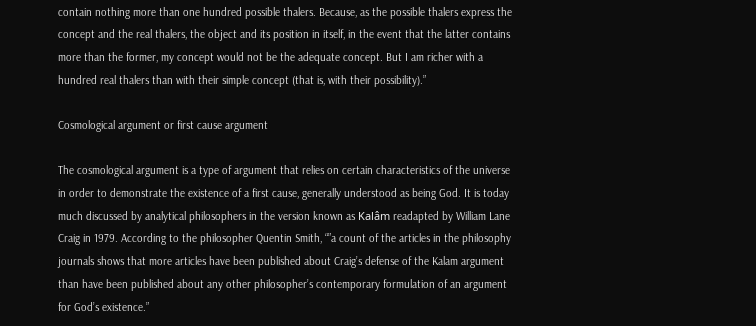contain nothing more than one hundred possible thalers. Because, as the possible thalers express the concept and the real thalers, the object and its position in itself, in the event that the latter contains more than the former, my concept would not be the adequate concept. But I am richer with a hundred real thalers than with their simple concept (that is, with their possibility).”

Cosmological argument or first cause argument

The cosmological argument is a type of argument that relies on certain characteristics of the universe in order to demonstrate the existence of a first cause, generally understood as being God. It is today much discussed by analytical philosophers in the version known as Kalâm readapted by William Lane Craig in 1979. According to the philosopher Quentin Smith, “”a count of the articles in the philosophy journals shows that more articles have been published about Craig’s defense of the Kalam argument than have been published about any other philosopher’s contemporary formulation of an argument for God’s existence.”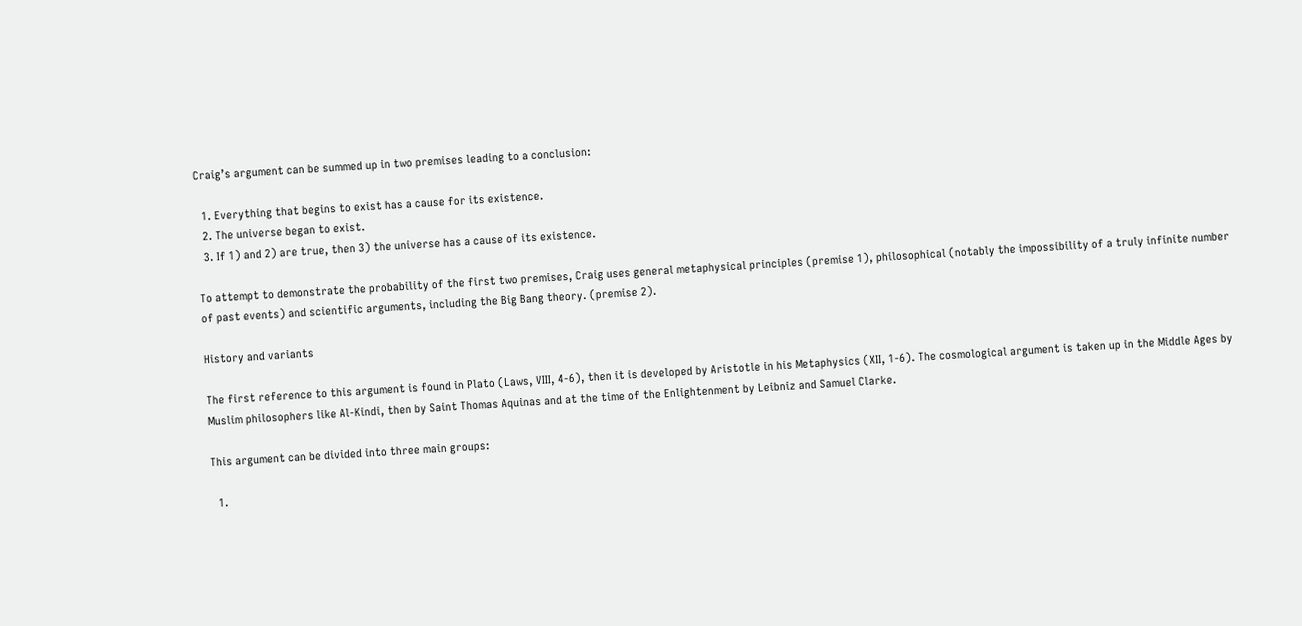Craig’s argument can be summed up in two premises leading to a conclusion:

  1. Everything that begins to exist has a cause for its existence.
  2. The universe began to exist.
  3. If 1) and 2) are true, then 3) the universe has a cause of its existence.

To attempt to demonstrate the probability of the first two premises, Craig uses general metaphysical principles (premise 1), philosophical (notably the impossibility of a truly infinite number of past events) and scientific arguments, including the Big Bang theory. (premise 2).

History and variants

The first reference to this argument is found in Plato (Laws, VIII, 4-6), then it is developed by Aristotle in his Metaphysics (XII, 1-6). The cosmological argument is taken up in the Middle Ages by Muslim philosophers like Al-Kindi, then by Saint Thomas Aquinas and at the time of the Enlightenment by Leibniz and Samuel Clarke.

This argument can be divided into three main groups:

  1.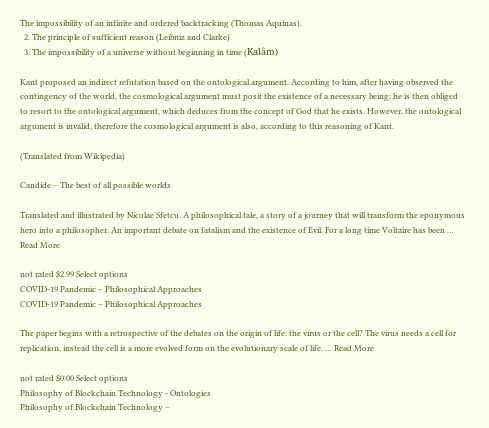The impossibility of an infinite and ordered backtracking (Thomas Aquinas).
  2. The principle of sufficient reason (Leibniz and Clarke)
  3. The impossibility of a universe without beginning in time (Kalâm)

Kant proposed an indirect refutation based on the ontological argument. According to him, after having observed the contingency of the world, the cosmological argument must posit the existence of a necessary being; he is then obliged to resort to the ontological argument, which deduces from the concept of God that he exists. However, the ontological argument is invalid, therefore the cosmological argument is also, according to this reasoning of Kant.

(Translated from Wikipedia)

Candide – The best of all possible worlds

Translated and illustrated by Nicolae Sfetcu. A philosophical tale, a story of a journey that will transform the eponymous hero into a philosopher. An important debate on fatalism and the existence of Evil. For a long time Voltaire has been … Read More

not rated $2.99 Select options
COVID-19 Pandemic – Philosophical Approaches
COVID-19 Pandemic – Philosophical Approaches

The paper begins with a retrospective of the debates on the origin of life: the virus or the cell? The virus needs a cell for replication, instead the cell is a more evolved form on the evolutionary scale of life. … Read More

not rated $0.00 Select options
Philosophy of Blockchain Technology - Ontologies
Philosophy of Blockchain Technology –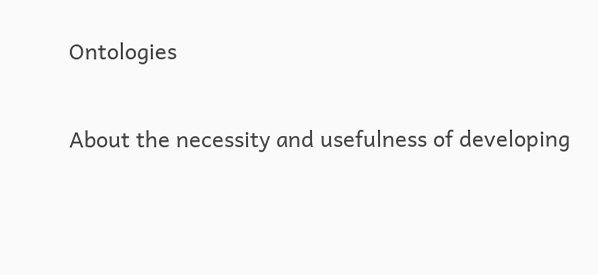Ontologies

About the necessity and usefulness of developing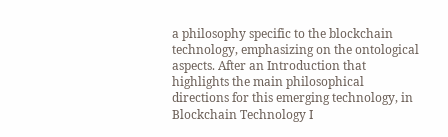a philosophy specific to the blockchain technology, emphasizing on the ontological aspects. After an Introduction that highlights the main philosophical directions for this emerging technology, in Blockchain Technology I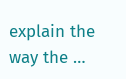explain the way the …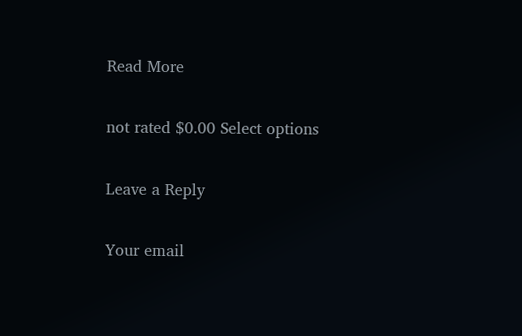Read More

not rated $0.00 Select options

Leave a Reply

Your email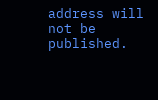address will not be published.